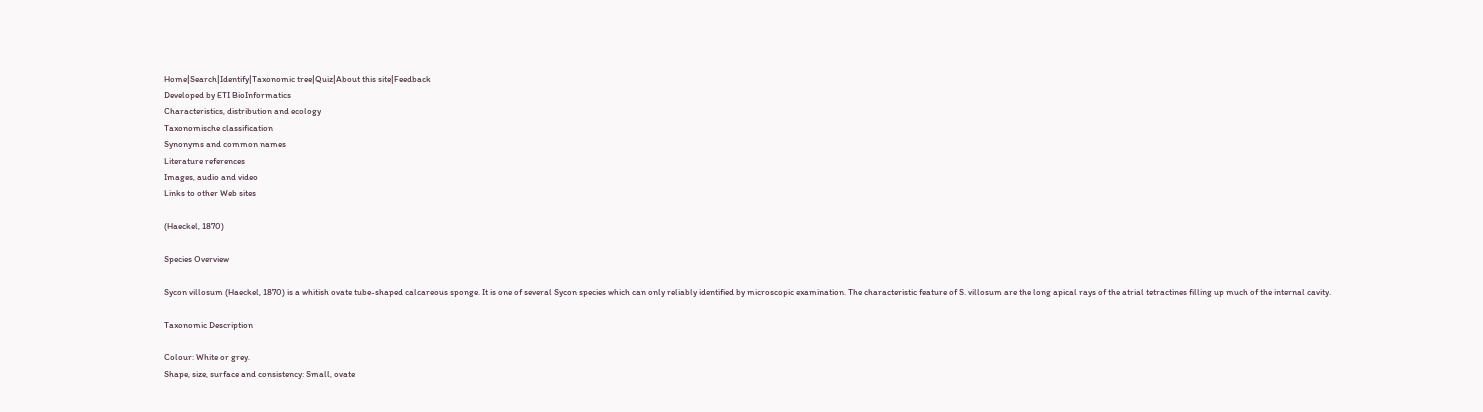Home|Search|Identify|Taxonomic tree|Quiz|About this site|Feedback
Developed by ETI BioInformatics
Characteristics, distribution and ecology
Taxonomische classification
Synonyms and common names
Literature references
Images, audio and video
Links to other Web sites

(Haeckel, 1870)

Species Overview

Sycon villosum (Haeckel, 1870) is a whitish ovate tube-shaped calcareous sponge. It is one of several Sycon species which can only reliably identified by microscopic examination. The characteristic feature of S. villosum are the long apical rays of the atrial tetractines filling up much of the internal cavity.

Taxonomic Description

Colour: White or grey.
Shape, size, surface and consistency: Small, ovate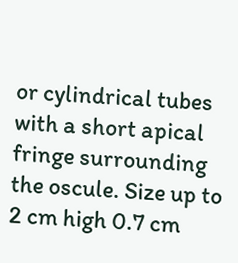or cylindrical tubes with a short apical fringe surrounding the oscule. Size up to 2 cm high 0.7 cm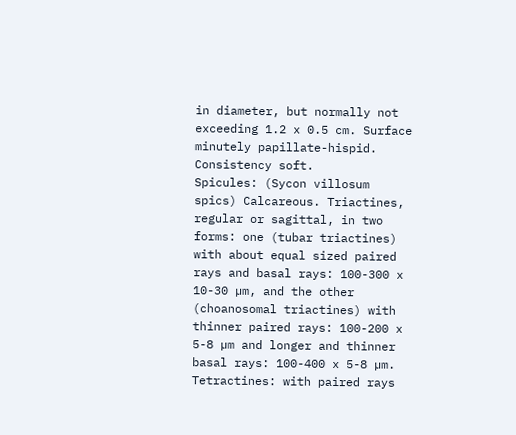in diameter, but normally not exceeding 1.2 x 0.5 cm. Surface minutely papillate-hispid. Consistency soft.
Spicules: (Sycon villosum spics) Calcareous. Triactines, regular or sagittal, in two forms: one (tubar triactines) with about equal sized paired rays and basal rays: 100-300 x 10-30 µm, and the other (choanosomal triactines) with thinner paired rays: 100-200 x 5-8 µm and longer and thinner basal rays: 100-400 x 5-8 µm.
Tetractines: with paired rays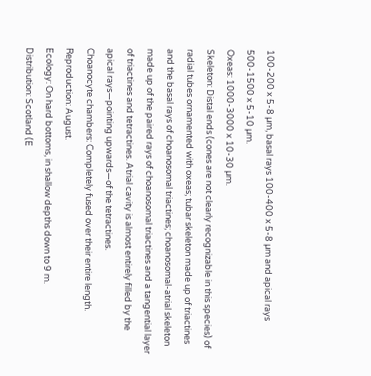100-200 x 5-8 µm, basal rays 100-400 x 5-8 µm and apical rays 500-1500 x 5-10 µm.
Oxeas: 1000-3000 x 10-30 µm.
Skeleton: Distal ends (cones are not clearly recognizable in this species) of radial tubes ornamented with oxeas; tubar skeleton made up of triactines and the basal rays of choanosomal triactines; choanosomal-atrial skeleton made up of the paired rays of choanosomal triactines and a tangential layer of triactines and tetractines. Atrial cavity is almost entirely filled by the apical rays—pointing upwards—of the tetractines.
Choanocyte chambers: Completely fused over their entire length.
Reproduction: August.
Ecology: On hard bottoms, in shallow depths down to 9 m.
Distribution: Scotland (E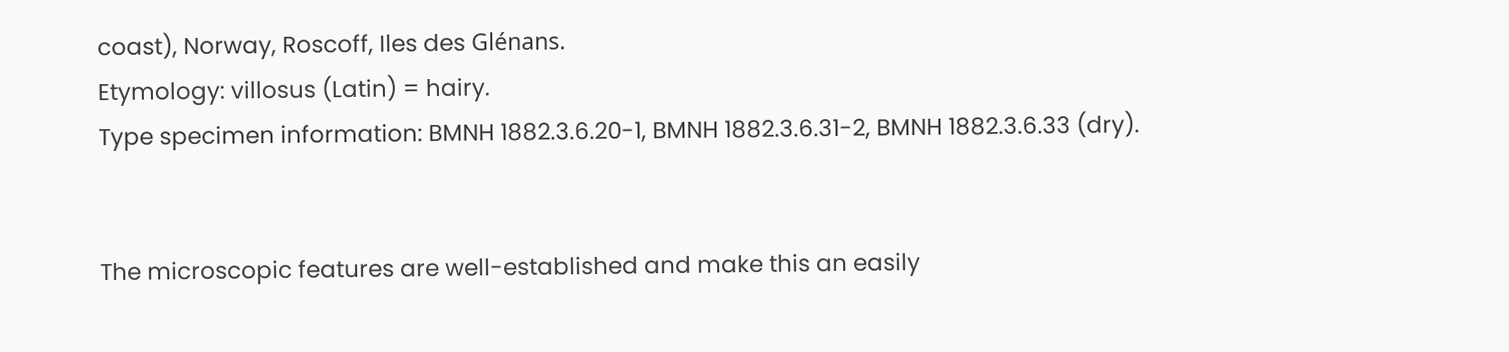coast), Norway, Roscoff, Iles des Glénans.
Etymology: villosus (Latin) = hairy.
Type specimen information: BMNH 1882.3.6.20-1, BMNH 1882.3.6.31-2, BMNH 1882.3.6.33 (dry).


The microscopic features are well-established and make this an easily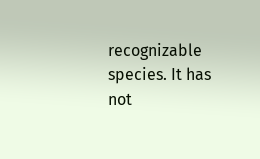recognizable species. It has not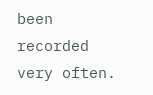been recorded very often.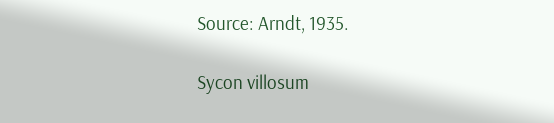Source: Arndt, 1935.

Sycon villosum